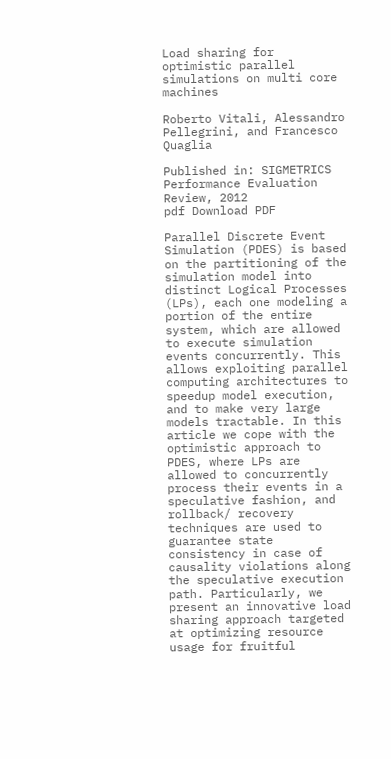Load sharing for optimistic parallel simulations on multi core machines

Roberto Vitali, Alessandro Pellegrini, and Francesco Quaglia

Published in: SIGMETRICS Performance Evaluation Review, 2012
pdf Download PDF

Parallel Discrete Event Simulation (PDES) is based on the partitioning of the simulation model into distinct Logical Processes (LPs), each one modeling a portion of the entire system, which are allowed to execute simulation events concurrently. This allows exploiting parallel computing architectures to speedup model execution, and to make very large models tractable. In this article we cope with the optimistic approach to PDES, where LPs are allowed to concurrently process their events in a speculative fashion, and rollback/ recovery techniques are used to guarantee state consistency in case of causality violations along the speculative execution path. Particularly, we present an innovative load sharing approach targeted at optimizing resource usage for fruitful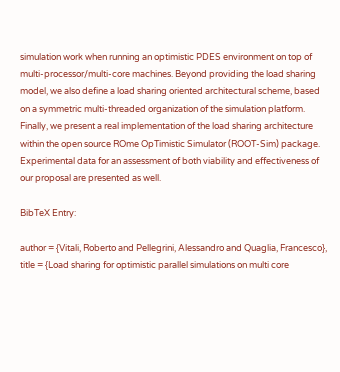simulation work when running an optimistic PDES environment on top of multi-processor/multi-core machines. Beyond providing the load sharing model, we also define a load sharing oriented architectural scheme, based on a symmetric multi-threaded organization of the simulation platform. Finally, we present a real implementation of the load sharing architecture within the open source ROme OpTimistic Simulator (ROOT-Sim) package. Experimental data for an assessment of both viability and effectiveness of our proposal are presented as well.

BibTeX Entry:

author = {Vitali, Roberto and Pellegrini, Alessandro and Quaglia, Francesco},
title = {Load sharing for optimistic parallel simulations on multi core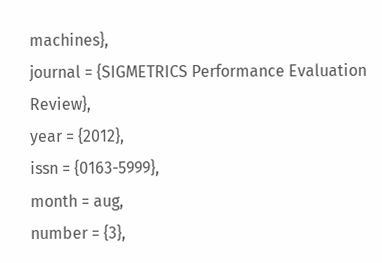machines},
journal = {SIGMETRICS Performance Evaluation Review},
year = {2012},
issn = {0163-5999},
month = aug,
number = {3},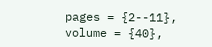pages = {2--11},
volume = {40},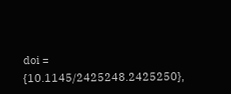doi = {10.1145/2425248.2425250},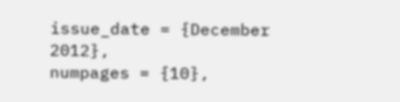issue_date = {December 2012},
numpages = {10},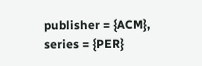publisher = {ACM},
series = {PER}